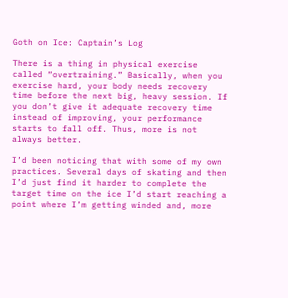Goth on Ice: Captain’s Log

There is a thing in physical exercise called “overtraining.” Basically, when you exercise hard, your body needs recovery time before the next big, heavy session. If you don’t give it adequate recovery time instead of improving, your performance starts to fall off. Thus, more is not always better.

I’d been noticing that with some of my own practices. Several days of skating and then I’d just find it harder to complete the target time on the ice I’d start reaching a point where I’m getting winded and, more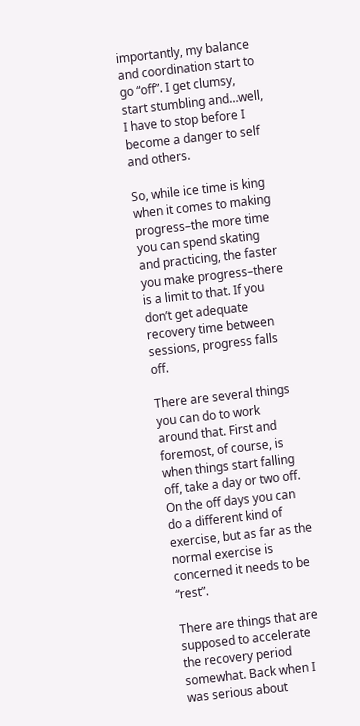importantly, my balance and coordination start to go “off”. I get clumsy, start stumbling and…well, I have to stop before I become a danger to self and others.

So, while ice time is king when it comes to making progress–the more time you can spend skating and practicing, the faster you make progress–there is a limit to that. If you don’t get adequate recovery time between sessions, progress falls off.

There are several things you can do to work around that. First and foremost, of course, is when things start falling off, take a day or two off. On the off days you can do a different kind of exercise, but as far as the normal exercise is concerned it needs to be “rest”.

There are things that are supposed to accelerate the recovery period somewhat. Back when I was serious about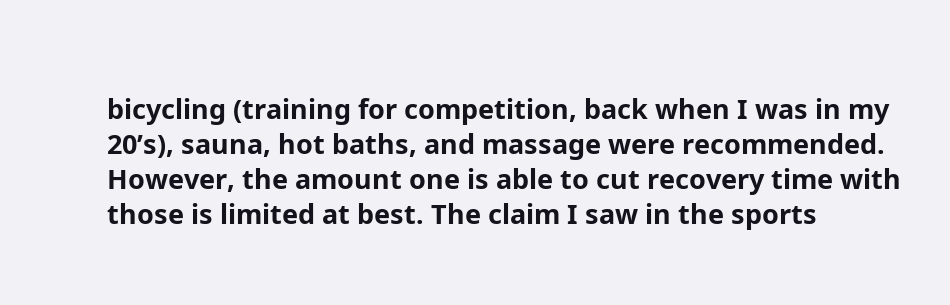bicycling (training for competition, back when I was in my 20’s), sauna, hot baths, and massage were recommended. However, the amount one is able to cut recovery time with those is limited at best. The claim I saw in the sports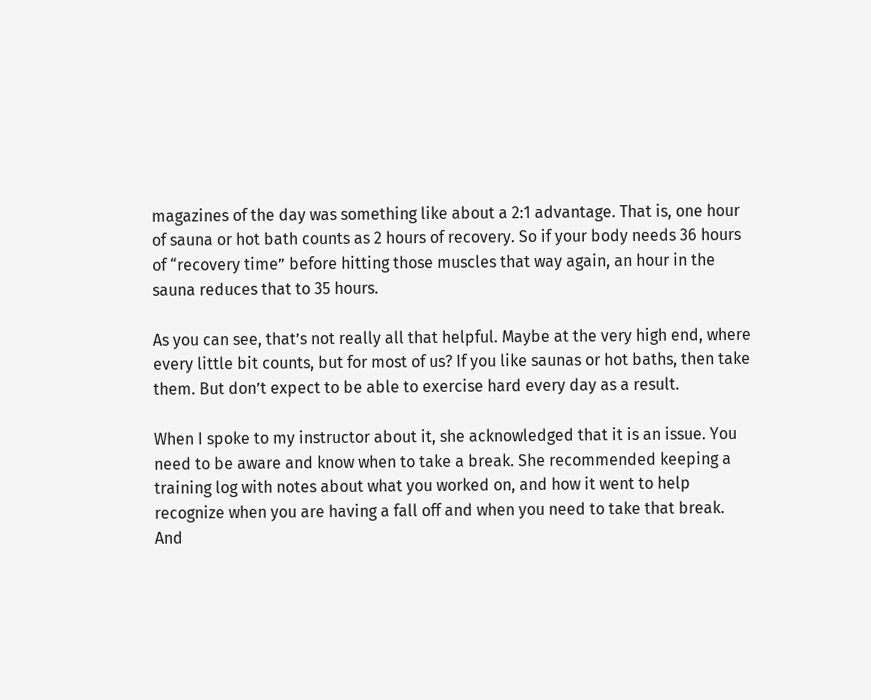magazines of the day was something like about a 2:1 advantage. That is, one hour of sauna or hot bath counts as 2 hours of recovery. So if your body needs 36 hours of “recovery time” before hitting those muscles that way again, an hour in the sauna reduces that to 35 hours.

As you can see, that’s not really all that helpful. Maybe at the very high end, where every little bit counts, but for most of us? If you like saunas or hot baths, then take them. But don’t expect to be able to exercise hard every day as a result.

When I spoke to my instructor about it, she acknowledged that it is an issue. You need to be aware and know when to take a break. She recommended keeping a training log with notes about what you worked on, and how it went to help recognize when you are having a fall off and when you need to take that break. And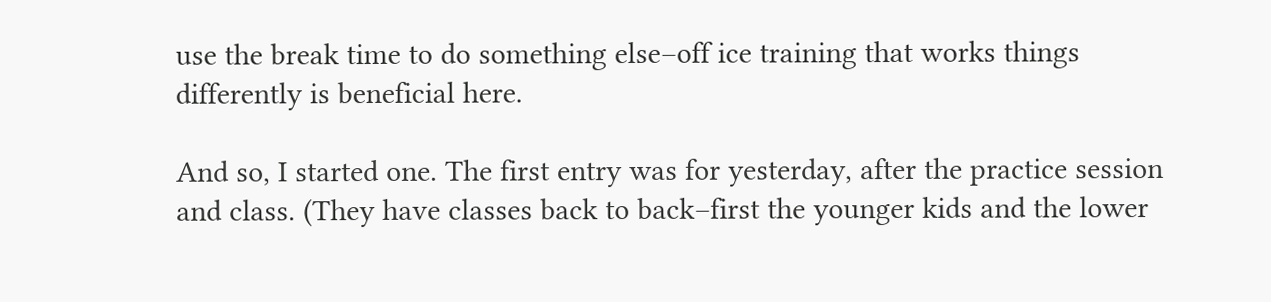use the break time to do something else–off ice training that works things differently is beneficial here.

And so, I started one. The first entry was for yesterday, after the practice session and class. (They have classes back to back–first the younger kids and the lower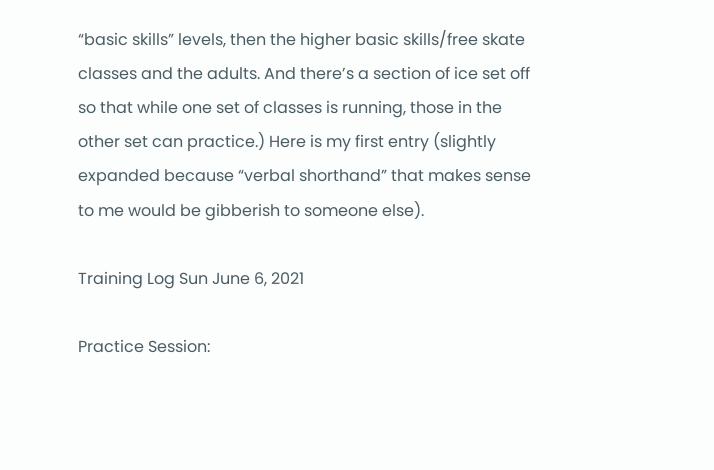“basic skills” levels, then the higher basic skills/free skate classes and the adults. And there’s a section of ice set off so that while one set of classes is running, those in the other set can practice.) Here is my first entry (slightly expanded because “verbal shorthand” that makes sense to me would be gibberish to someone else).

Training Log Sun June 6, 2021

Practice Session: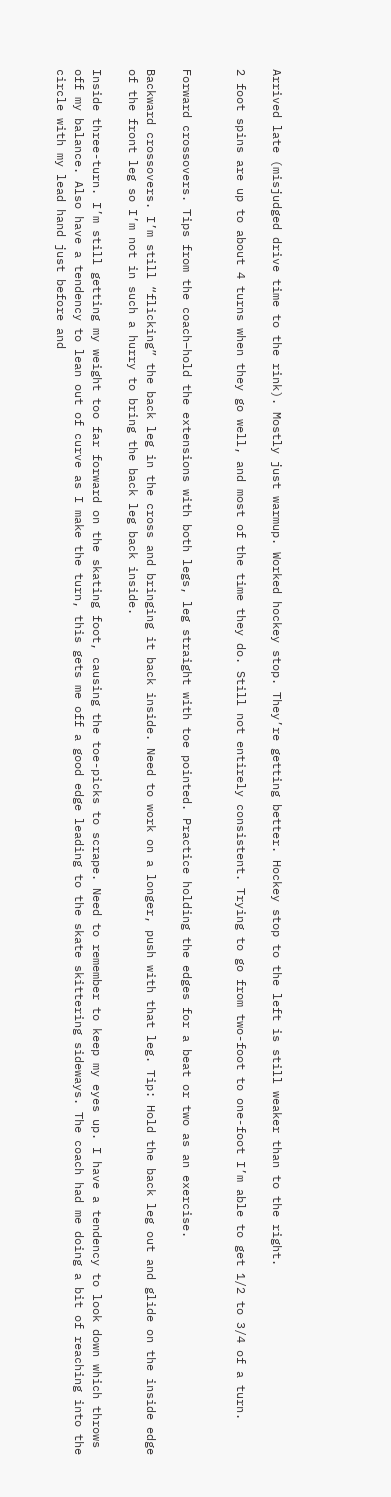Arrived late (misjudged drive time to the rink). Mostly just warmup. Worked hockey stop. They’re getting better. Hockey stop to the left is still weaker than to the right.

2 foot spins are up to about 4 turns when they go well, and most of the time they do. Still not entirely consistent. Trying to go from two-foot to one-foot I’m able to get 1/2 to 3/4 of a turn.


Forward crossovers. Tips from the coach–hold the extensions with both legs, leg straight with toe pointed. Practice holding the edges for a beat or two as an exercise.

Backward crossovers. I’m still “flicking” the back leg in the cross and bringing it back inside. Need to work on a longer, push with that leg. Tip: Hold the back leg out and glide on the inside edge of the front leg so I’m not in such a hurry to bring the back leg back inside.

Inside three-turn. I’m still getting my weight too far forward on the skating foot, causing the toe-picks to scrape. Need to remember to keep my eyes up. I have a tendency to look down which throws off my balance. Also have a tendency to lean out of curve as I make the turn, this gets me off a good edge leading to the skate skittering sideways. The coach had me doing a bit of reaching into the circle with my lead hand just before and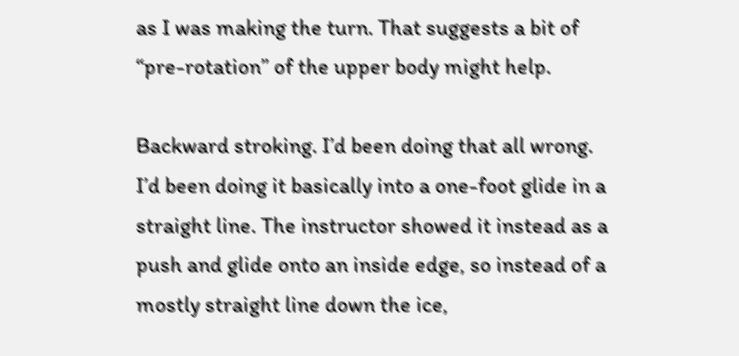as I was making the turn. That suggests a bit of “pre-rotation” of the upper body might help.

Backward stroking. I’d been doing that all wrong. I’d been doing it basically into a one-foot glide in a straight line. The instructor showed it instead as a push and glide onto an inside edge, so instead of a mostly straight line down the ice,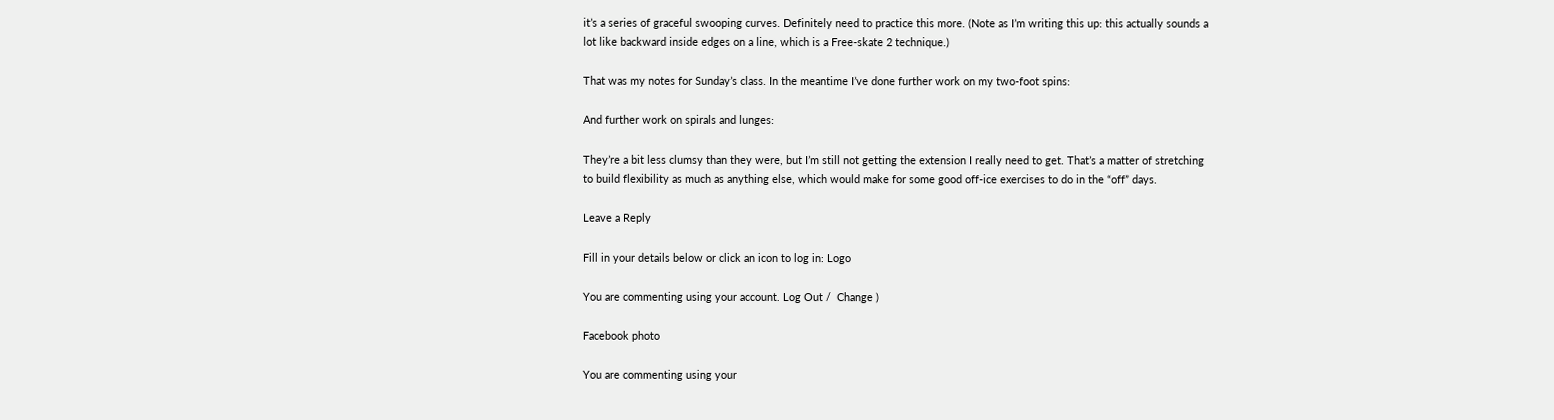it’s a series of graceful swooping curves. Definitely need to practice this more. (Note as I’m writing this up: this actually sounds a lot like backward inside edges on a line, which is a Free-skate 2 technique.)

That was my notes for Sunday’s class. In the meantime I’ve done further work on my two-foot spins:

And further work on spirals and lunges:

They’re a bit less clumsy than they were, but I’m still not getting the extension I really need to get. That’s a matter of stretching to build flexibility as much as anything else, which would make for some good off-ice exercises to do in the “off” days.

Leave a Reply

Fill in your details below or click an icon to log in: Logo

You are commenting using your account. Log Out /  Change )

Facebook photo

You are commenting using your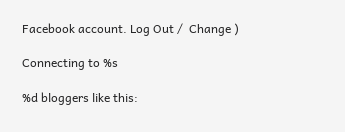Facebook account. Log Out /  Change )

Connecting to %s

%d bloggers like this: